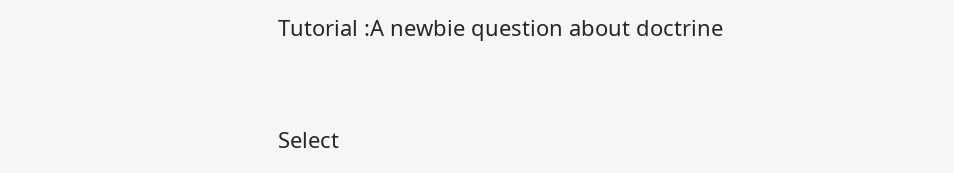Tutorial :A newbie question about doctrine


Select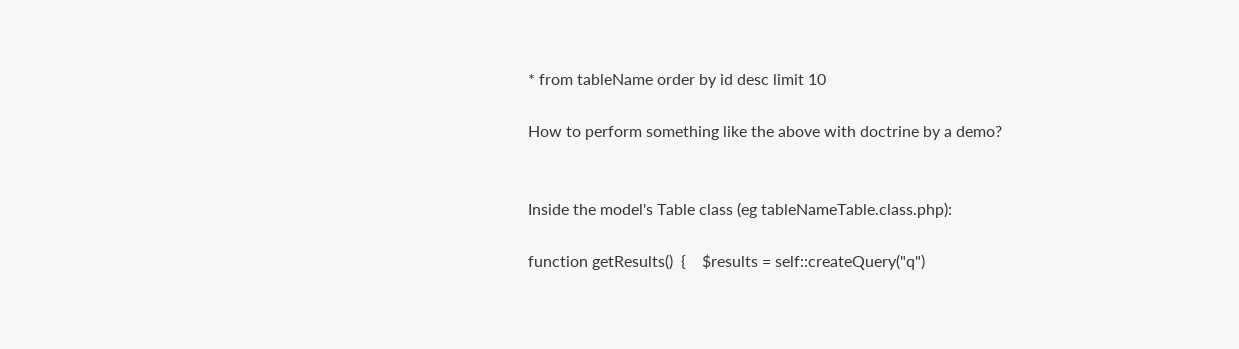* from tableName order by id desc limit 10

How to perform something like the above with doctrine by a demo?


Inside the model's Table class (eg tableNameTable.class.php):

function getResults()  {    $results = self::createQuery("q")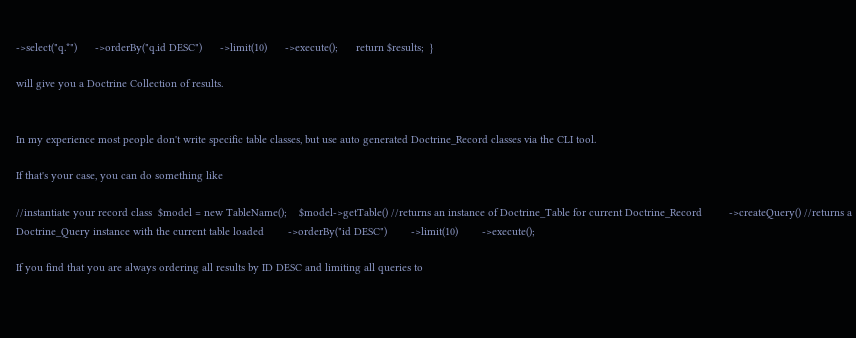->select("q.*")      ->orderBy("q.id DESC")      ->limit(10)      ->execute();      return $results;  }

will give you a Doctrine Collection of results.


In my experience most people don't write specific table classes, but use auto generated Doctrine_Record classes via the CLI tool.

If that's your case, you can do something like

//instantiate your record class  $model = new TableName();    $model->getTable() //returns an instance of Doctrine_Table for current Doctrine_Record         ->createQuery() //returns a Doctrine_Query instance with the current table loaded        ->orderBy("id DESC")        ->limit(10)        ->execute();

If you find that you are always ordering all results by ID DESC and limiting all queries to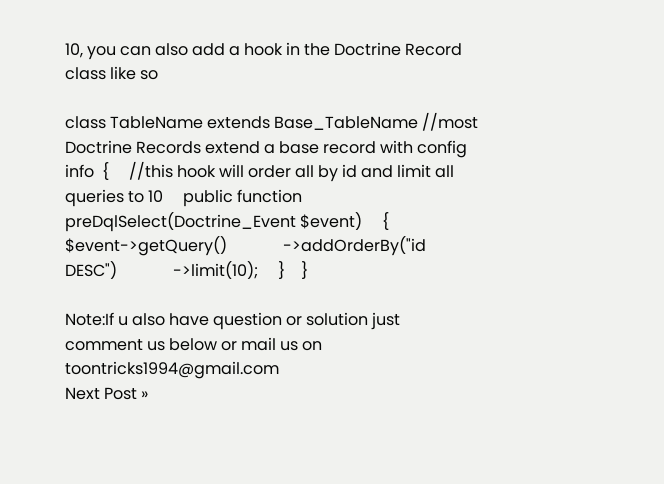10, you can also add a hook in the Doctrine Record class like so

class TableName extends Base_TableName //most Doctrine Records extend a base record with config info  {     //this hook will order all by id and limit all queries to 10     public function preDqlSelect(Doctrine_Event $event)     {        $event->getQuery()              ->addOrderBy("id DESC")              ->limit(10);     }    }

Note:If u also have question or solution just comment us below or mail us on toontricks1994@gmail.com
Next Post »